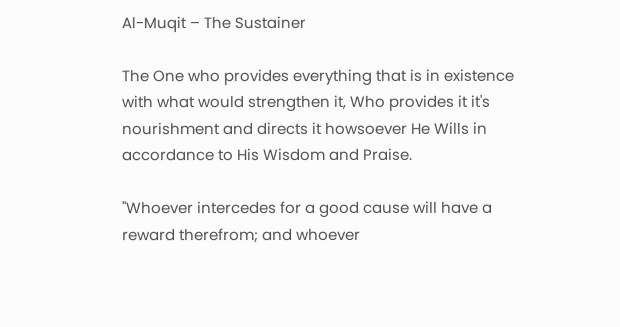Al-Muqit – The Sustainer

The One who provides everything that is in existence with what would strengthen it, Who provides it it's nourishment and directs it howsoever He Wills in accordance to His Wisdom and Praise.

"Whoever intercedes for a good cause will have a reward therefrom; and whoever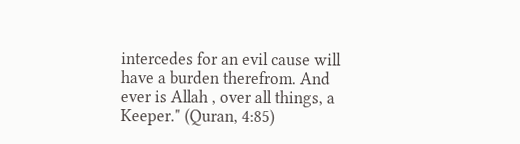intercedes for an evil cause will have a burden therefrom. And ever is Allah , over all things, a Keeper." (Quran, 4:85)